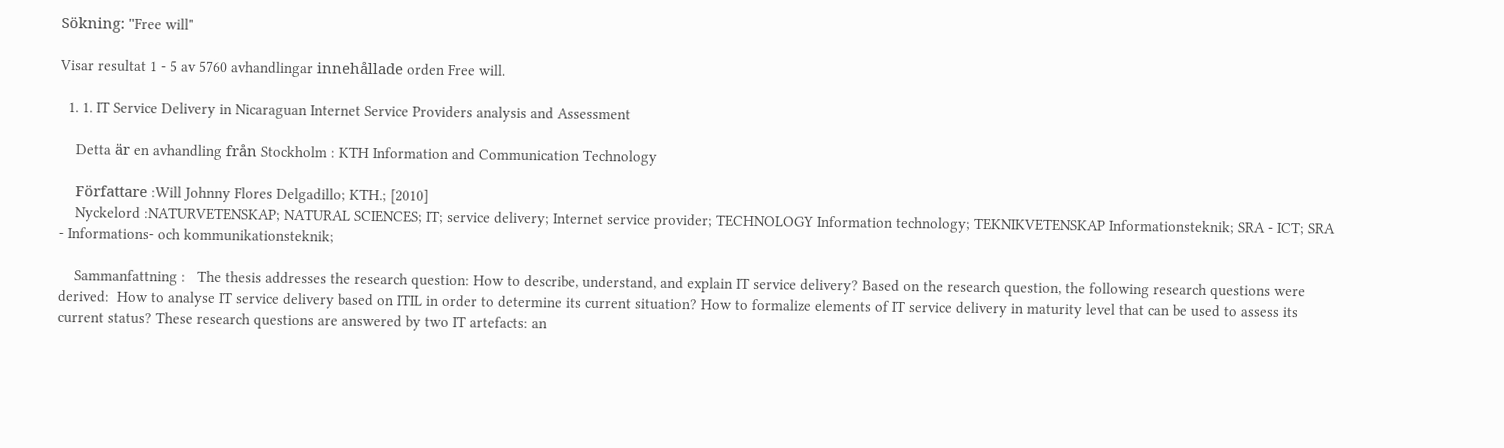Sökning: "Free will"

Visar resultat 1 - 5 av 5760 avhandlingar innehållade orden Free will.

  1. 1. IT Service Delivery in Nicaraguan Internet Service Providers analysis and Assessment

    Detta är en avhandling från Stockholm : KTH Information and Communication Technology

    Författare :Will Johnny Flores Delgadillo; KTH.; [2010]
    Nyckelord :NATURVETENSKAP; NATURAL SCIENCES; IT; service delivery; Internet service provider; TECHNOLOGY Information technology; TEKNIKVETENSKAP Informationsteknik; SRA - ICT; SRA - Informations- och kommunikationsteknik;

    Sammanfattning :   The thesis addresses the research question: How to describe, understand, and explain IT service delivery? Based on the research question, the following research questions were derived:  How to analyse IT service delivery based on ITIL in order to determine its current situation? How to formalize elements of IT service delivery in maturity level that can be used to assess its current status? These research questions are answered by two IT artefacts: an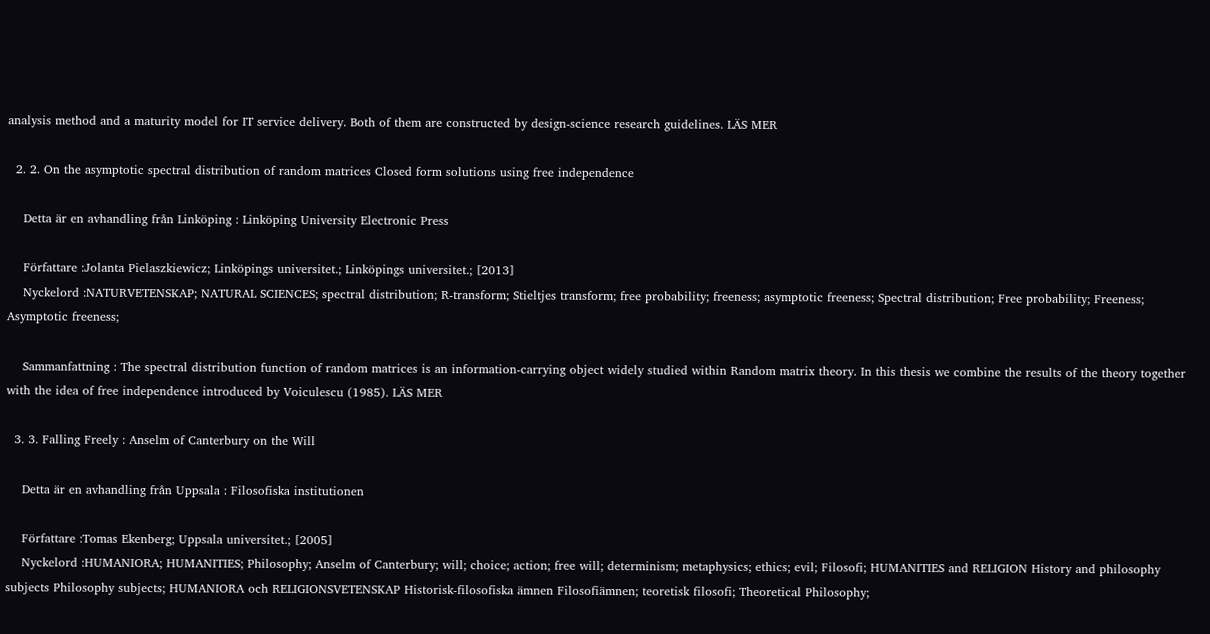analysis method and a maturity model for IT service delivery. Both of them are constructed by design-science research guidelines. LÄS MER

  2. 2. On the asymptotic spectral distribution of random matrices Closed form solutions using free independence

    Detta är en avhandling från Linköping : Linköping University Electronic Press

    Författare :Jolanta Pielaszkiewicz; Linköpings universitet.; Linköpings universitet.; [2013]
    Nyckelord :NATURVETENSKAP; NATURAL SCIENCES; spectral distribution; R-transform; Stieltjes transform; free probability; freeness; asymptotic freeness; Spectral distribution; Free probability; Freeness; Asymptotic freeness;

    Sammanfattning : The spectral distribution function of random matrices is an information-carrying object widely studied within Random matrix theory. In this thesis we combine the results of the theory together with the idea of free independence introduced by Voiculescu (1985). LÄS MER

  3. 3. Falling Freely : Anselm of Canterbury on the Will

    Detta är en avhandling från Uppsala : Filosofiska institutionen

    Författare :Tomas Ekenberg; Uppsala universitet.; [2005]
    Nyckelord :HUMANIORA; HUMANITIES; Philosophy; Anselm of Canterbury; will; choice; action; free will; determinism; metaphysics; ethics; evil; Filosofi; HUMANITIES and RELIGION History and philosophy subjects Philosophy subjects; HUMANIORA och RELIGIONSVETENSKAP Historisk-filosofiska ämnen Filosofiämnen; teoretisk filosofi; Theoretical Philosophy;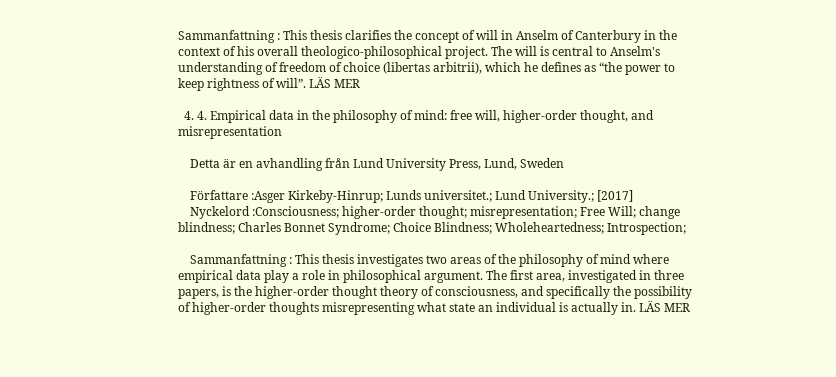Sammanfattning : This thesis clarifies the concept of will in Anselm of Canterbury in the context of his overall theologico-philosophical project. The will is central to Anselm's understanding of freedom of choice (libertas arbitrii), which he defines as “the power to keep rightness of will”. LÄS MER

  4. 4. Empirical data in the philosophy of mind: free will, higher-order thought, and misrepresentation

    Detta är en avhandling från Lund University Press, Lund, Sweden

    Författare :Asger Kirkeby-Hinrup; Lunds universitet.; Lund University.; [2017]
    Nyckelord :Consciousness; higher-order thought; misrepresentation; Free Will; change blindness; Charles Bonnet Syndrome; Choice Blindness; Wholeheartedness; Introspection;

    Sammanfattning : This thesis investigates two areas of the philosophy of mind where empirical data play a role in philosophical argument. The first area, investigated in three papers, is the higher-order thought theory of consciousness, and specifically the possibility of higher-order thoughts misrepresenting what state an individual is actually in. LÄS MER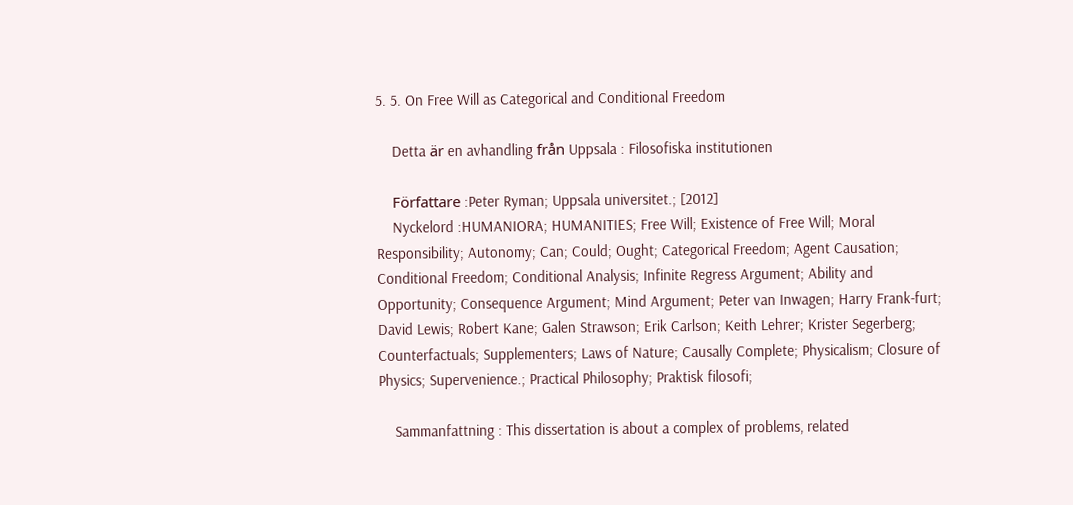5. 5. On Free Will as Categorical and Conditional Freedom

    Detta är en avhandling från Uppsala : Filosofiska institutionen

    Författare :Peter Ryman; Uppsala universitet.; [2012]
    Nyckelord :HUMANIORA; HUMANITIES; Free Will; Existence of Free Will; Moral Responsibility; Autonomy; Can; Could; Ought; Categorical Freedom; Agent Causation; Conditional Freedom; Conditional Analysis; Infinite Regress Argument; Ability and Opportunity; Consequence Argument; Mind Argument; Peter van Inwagen; Harry Frank-furt; David Lewis; Robert Kane; Galen Strawson; Erik Carlson; Keith Lehrer; Krister Segerberg; Counterfactuals; Supplementers; Laws of Nature; Causally Complete; Physicalism; Closure of Physics; Supervenience.; Practical Philosophy; Praktisk filosofi;

    Sammanfattning : This dissertation is about a complex of problems, related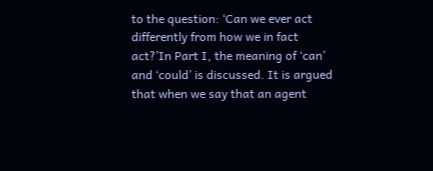to the question: ‘Can we ever act differently from how we in fact act?’In Part I, the meaning of ‘can’ and ‘could’ is discussed. It is argued that when we say that an agent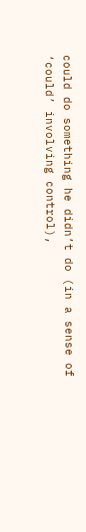could do something he didn’t do (in a sense of ‘could’ involving control),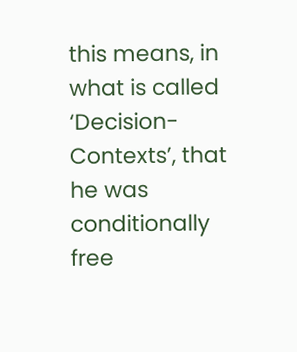this means, in what is called ‘Decision-Contexts’, that he was conditionally free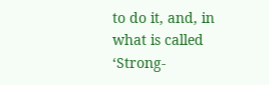to do it, and, in what is called ‘Strong-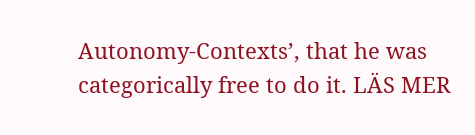Autonomy-Contexts’, that he was categorically free to do it. LÄS MER